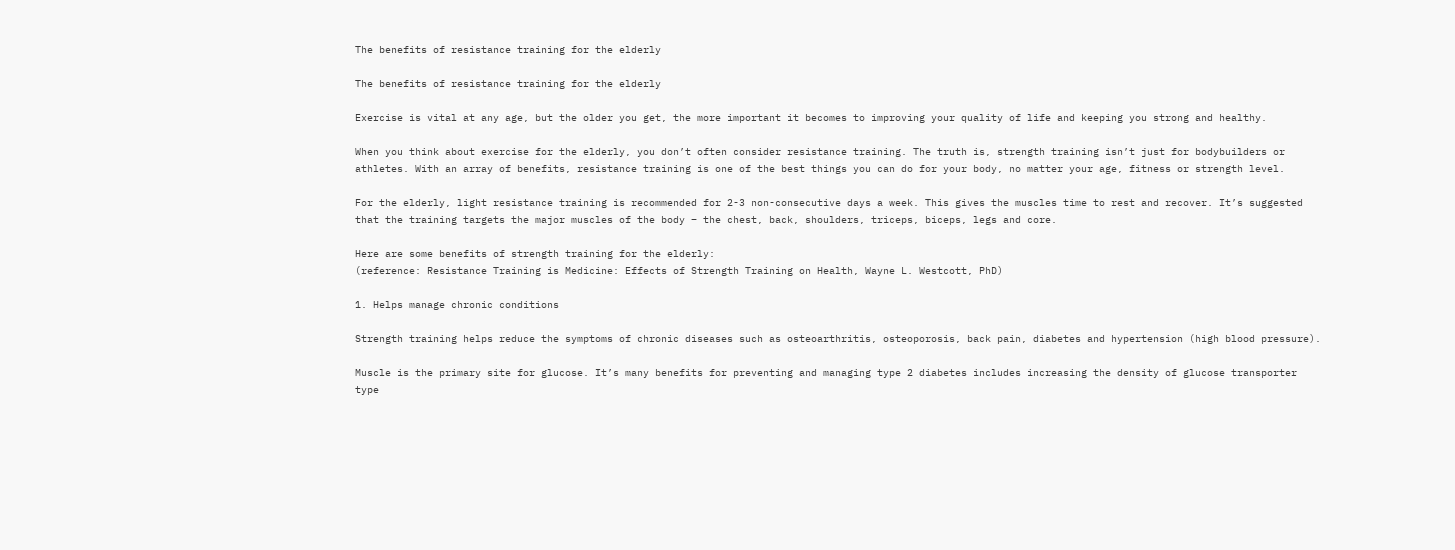The benefits of resistance training for the elderly

The benefits of resistance training for the elderly

Exercise is vital at any age, but the older you get, the more important it becomes to improving your quality of life and keeping you strong and healthy.

When you think about exercise for the elderly, you don’t often consider resistance training. The truth is, strength training isn’t just for bodybuilders or athletes. With an array of benefits, resistance training is one of the best things you can do for your body, no matter your age, fitness or strength level.

For the elderly, light resistance training is recommended for 2-3 non-consecutive days a week. This gives the muscles time to rest and recover. It’s suggested that the training targets the major muscles of the body – the chest, back, shoulders, triceps, biceps, legs and core.

Here are some benefits of strength training for the elderly:
(reference: Resistance Training is Medicine: Effects of Strength Training on Health, Wayne L. Westcott, PhD)

1. Helps manage chronic conditions

Strength training helps reduce the symptoms of chronic diseases such as osteoarthritis, osteoporosis, back pain, diabetes and hypertension (high blood pressure).

Muscle is the primary site for glucose. It’s many benefits for preventing and managing type 2 diabetes includes increasing the density of glucose transporter type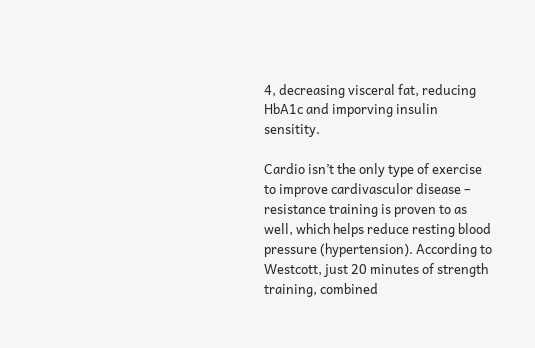4, decreasing visceral fat, reducing HbA1c and imporving insulin sensitity.

Cardio isn’t the only type of exercise to improve cardivasculor disease – resistance training is proven to as well, which helps reduce resting blood pressure (hypertension). According to Westcott, just 20 minutes of strength training, combined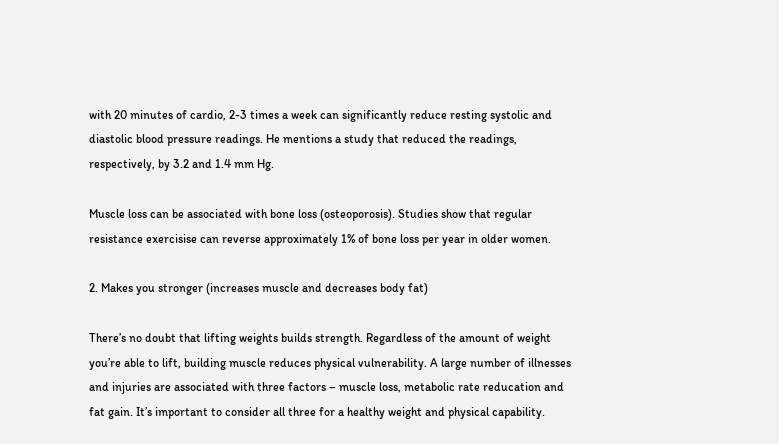with 20 minutes of cardio, 2-3 times a week can significantly reduce resting systolic and diastolic blood pressure readings. He mentions a study that reduced the readings, respectively, by 3.2 and 1.4 mm Hg.

Muscle loss can be associated with bone loss (osteoporosis). Studies show that regular resistance exercisise can reverse approximately 1% of bone loss per year in older women.

2. Makes you stronger (increases muscle and decreases body fat)

There’s no doubt that lifting weights builds strength. Regardless of the amount of weight you’re able to lift, building muscle reduces physical vulnerability. A large number of illnesses and injuries are associated with three factors – muscle loss, metabolic rate reducation and fat gain. It’s important to consider all three for a healthy weight and physical capability.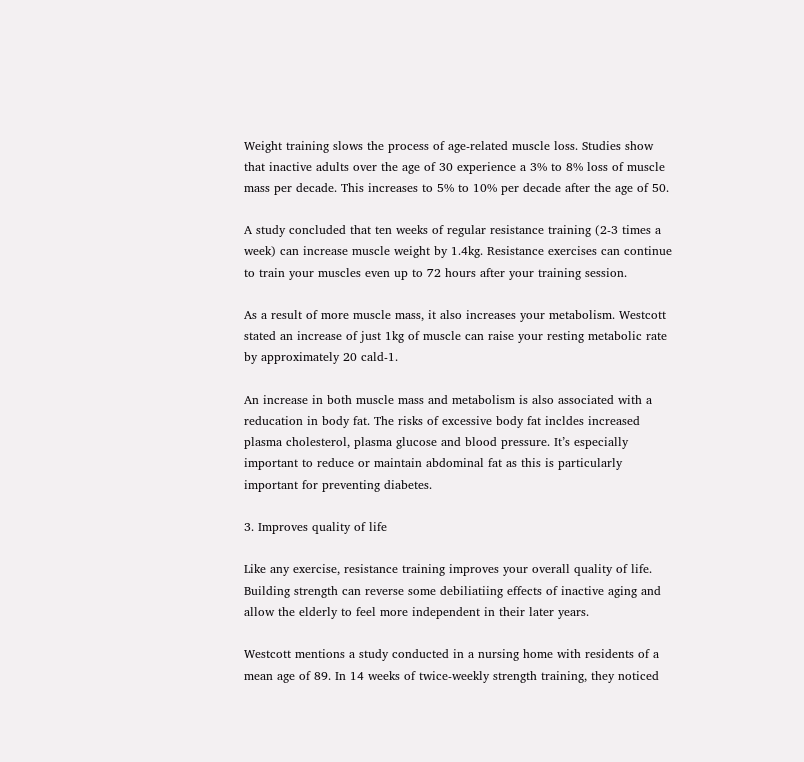Weight training slows the process of age-related muscle loss. Studies show that inactive adults over the age of 30 experience a 3% to 8% loss of muscle mass per decade. This increases to 5% to 10% per decade after the age of 50.

A study concluded that ten weeks of regular resistance training (2-3 times a week) can increase muscle weight by 1.4kg. Resistance exercises can continue to train your muscles even up to 72 hours after your training session.

As a result of more muscle mass, it also increases your metabolism. Westcott stated an increase of just 1kg of muscle can raise your resting metabolic rate by approximately 20 cald-1.

An increase in both muscle mass and metabolism is also associated with a reducation in body fat. The risks of excessive body fat incldes increased plasma cholesterol, plasma glucose and blood pressure. It’s especially important to reduce or maintain abdominal fat as this is particularly important for preventing diabetes.

3. Improves quality of life

Like any exercise, resistance training improves your overall quality of life. Building strength can reverse some debiliatiing effects of inactive aging and allow the elderly to feel more independent in their later years.

Westcott mentions a study conducted in a nursing home with residents of a mean age of 89. In 14 weeks of twice-weekly strength training, they noticed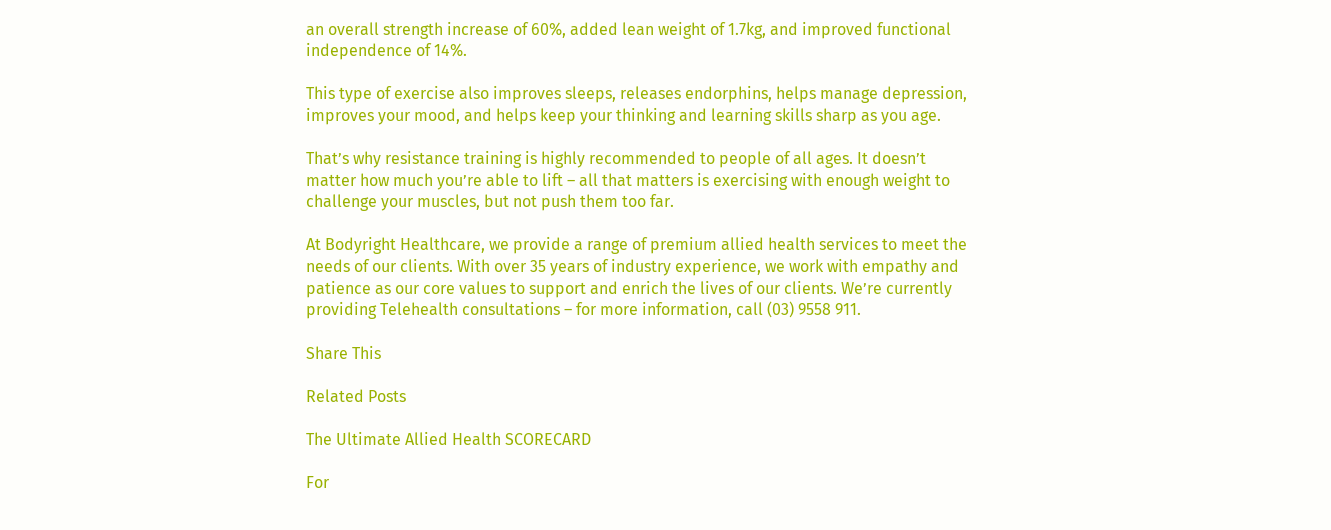an overall strength increase of 60%, added lean weight of 1.7kg, and improved functional independence of 14%.

This type of exercise also improves sleeps, releases endorphins, helps manage depression, improves your mood, and helps keep your thinking and learning skills sharp as you age.

That’s why resistance training is highly recommended to people of all ages. It doesn’t matter how much you’re able to lift – all that matters is exercising with enough weight to challenge your muscles, but not push them too far.

At Bodyright Healthcare, we provide a range of premium allied health services to meet the needs of our clients. With over 35 years of industry experience, we work with empathy and patience as our core values to support and enrich the lives of our clients. We’re currently providing Telehealth consultations – for more information, call (03) 9558 911.

Share This

Related Posts

The Ultimate Allied Health SCORECARD

For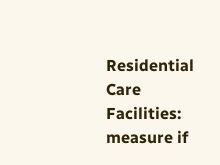Residential Care Facilities: measure if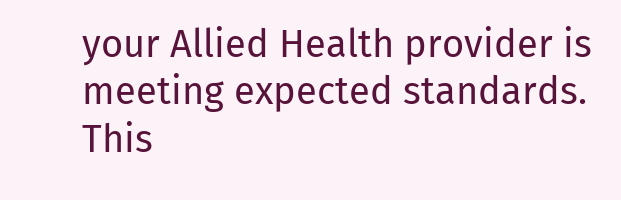your Allied Health provider is meeting expected standards. This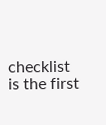checklist is the first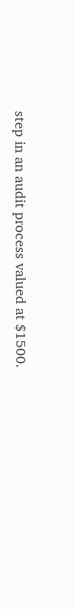step in an audit process valued at $1500.